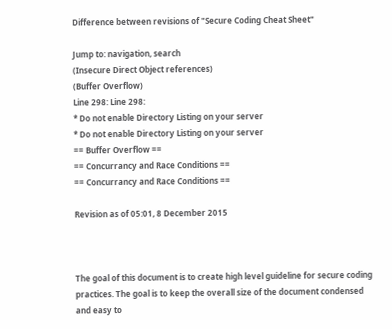Difference between revisions of "Secure Coding Cheat Sheet"

Jump to: navigation, search
(Insecure Direct Object references)
(Buffer Overflow)
Line 298: Line 298:
* Do not enable Directory Listing on your server
* Do not enable Directory Listing on your server
== Buffer Overflow ==
== Concurrancy and Race Conditions ==
== Concurrancy and Race Conditions ==

Revision as of 05:01, 8 December 2015



The goal of this document is to create high level guideline for secure coding practices. The goal is to keep the overall size of the document condensed and easy to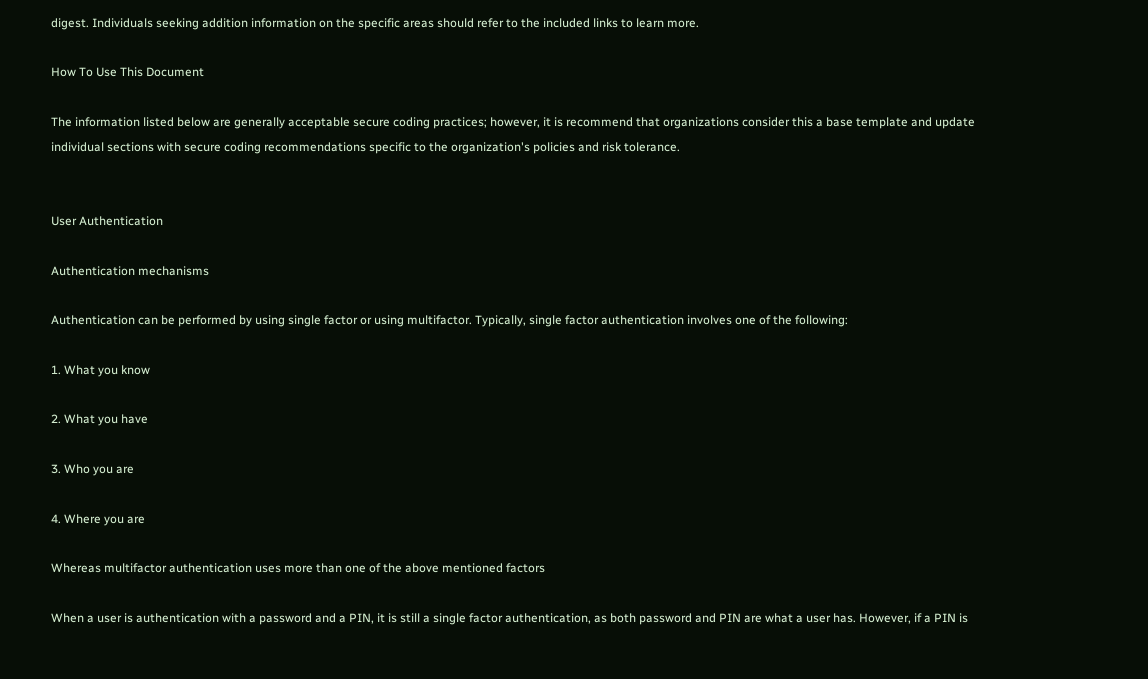digest. Individuals seeking addition information on the specific areas should refer to the included links to learn more.

How To Use This Document

The information listed below are generally acceptable secure coding practices; however, it is recommend that organizations consider this a base template and update individual sections with secure coding recommendations specific to the organization's policies and risk tolerance.


User Authentication

Authentication mechanisms

Authentication can be performed by using single factor or using multifactor. Typically, single factor authentication involves one of the following:

1. What you know

2. What you have

3. Who you are

4. Where you are

Whereas multifactor authentication uses more than one of the above mentioned factors

When a user is authentication with a password and a PIN, it is still a single factor authentication, as both password and PIN are what a user has. However, if a PIN is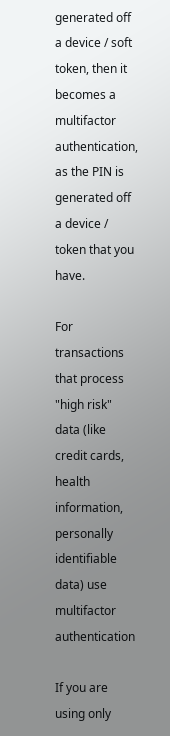generated off a device / soft token, then it becomes a multifactor authentication, as the PIN is generated off a device / token that you have.

For transactions that process "high risk" data (like credit cards, health information, personally identifiable data) use multifactor authentication

If you are using only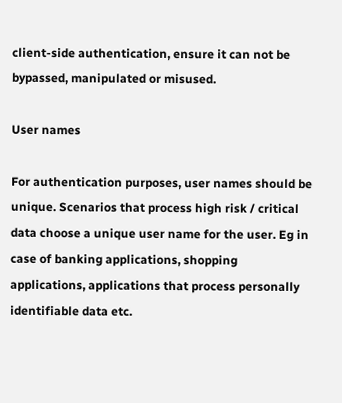client-side authentication, ensure it can not be bypassed, manipulated or misused.

User names

For authentication purposes, user names should be unique. Scenarios that process high risk / critical data choose a unique user name for the user. Eg in case of banking applications, shopping applications, applications that process personally identifiable data etc.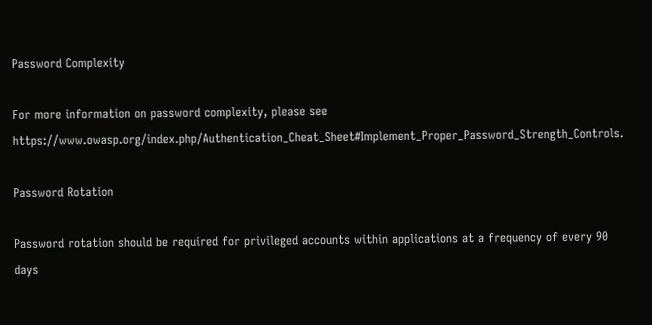Password Complexity

For more information on password complexity, please see https://www.owasp.org/index.php/Authentication_Cheat_Sheet#Implement_Proper_Password_Strength_Controls.

Password Rotation

Password rotation should be required for privileged accounts within applications at a frequency of every 90 days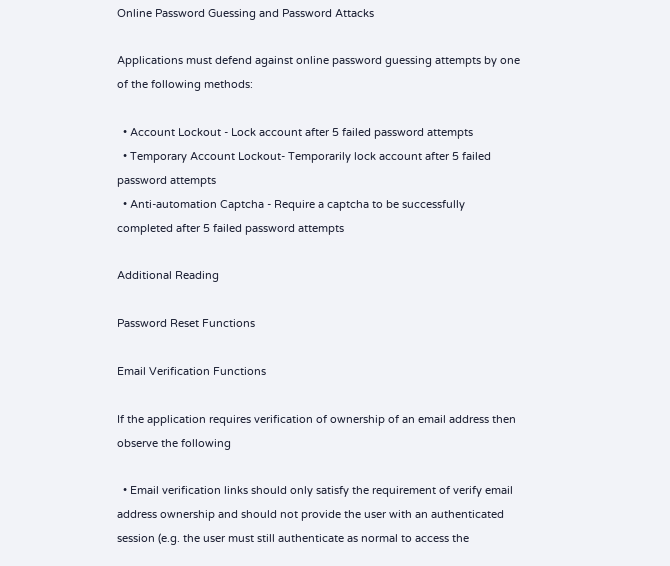Online Password Guessing and Password Attacks

Applications must defend against online password guessing attempts by one of the following methods:

  • Account Lockout - Lock account after 5 failed password attempts
  • Temporary Account Lockout- Temporarily lock account after 5 failed password attempts
  • Anti-automation Captcha - Require a captcha to be successfully completed after 5 failed password attempts

Additional Reading

Password Reset Functions

Email Verification Functions

If the application requires verification of ownership of an email address then observe the following

  • Email verification links should only satisfy the requirement of verify email address ownership and should not provide the user with an authenticated session (e.g. the user must still authenticate as normal to access the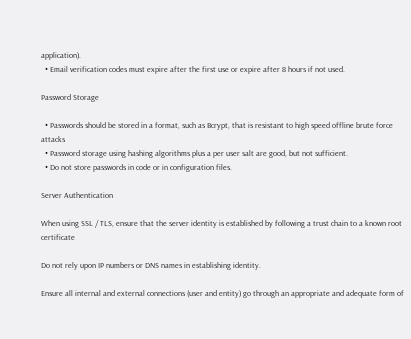application).
  • Email verification codes must expire after the first use or expire after 8 hours if not used.

Password Storage

  • Passwords should be stored in a format, such as Bcrypt, that is resistant to high speed offline brute force attacks
  • Password storage using hashing algorithms plus a per user salt are good, but not sufficient.
  • Do not store passwords in code or in configuration files.

Server Authentication

When using SSL / TLS, ensure that the server identity is established by following a trust chain to a known root certificate

Do not rely upon IP numbers or DNS names in establishing identity.

Ensure all internal and external connections (user and entity) go through an appropriate and adequate form of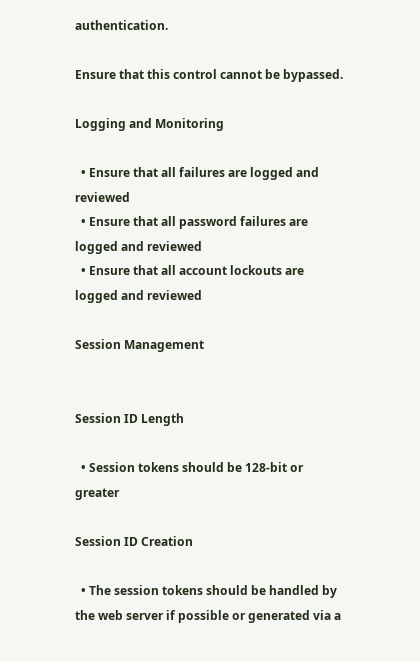authentication.

Ensure that this control cannot be bypassed.

Logging and Monitoring

  • Ensure that all failures are logged and reviewed
  • Ensure that all password failures are logged and reviewed
  • Ensure that all account lockouts are logged and reviewed

Session Management


Session ID Length

  • Session tokens should be 128-bit or greater

Session ID Creation

  • The session tokens should be handled by the web server if possible or generated via a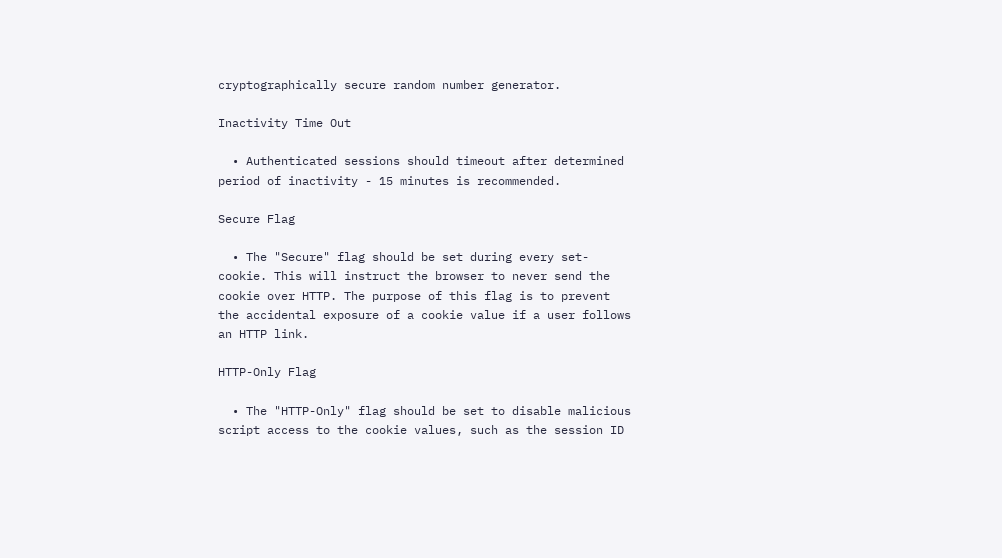cryptographically secure random number generator.

Inactivity Time Out

  • Authenticated sessions should timeout after determined period of inactivity - 15 minutes is recommended.

Secure Flag

  • The "Secure" flag should be set during every set-cookie. This will instruct the browser to never send the cookie over HTTP. The purpose of this flag is to prevent the accidental exposure of a cookie value if a user follows an HTTP link.

HTTP-Only Flag

  • The "HTTP-Only" flag should be set to disable malicious script access to the cookie values, such as the session ID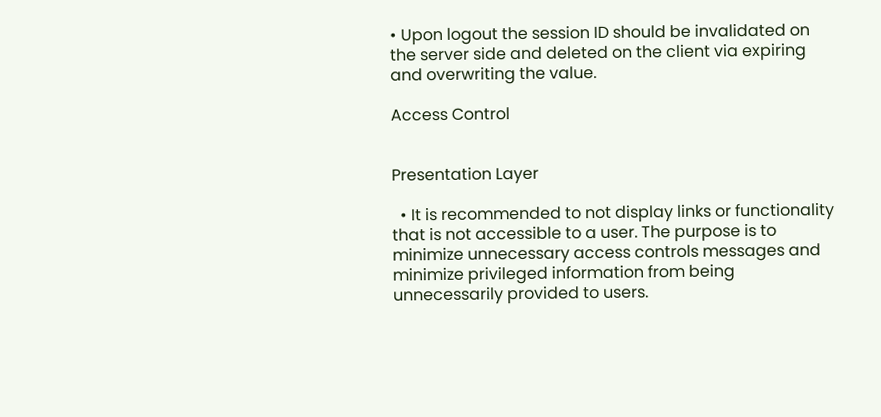• Upon logout the session ID should be invalidated on the server side and deleted on the client via expiring and overwriting the value.

Access Control


Presentation Layer

  • It is recommended to not display links or functionality that is not accessible to a user. The purpose is to minimize unnecessary access controls messages and minimize privileged information from being unnecessarily provided to users.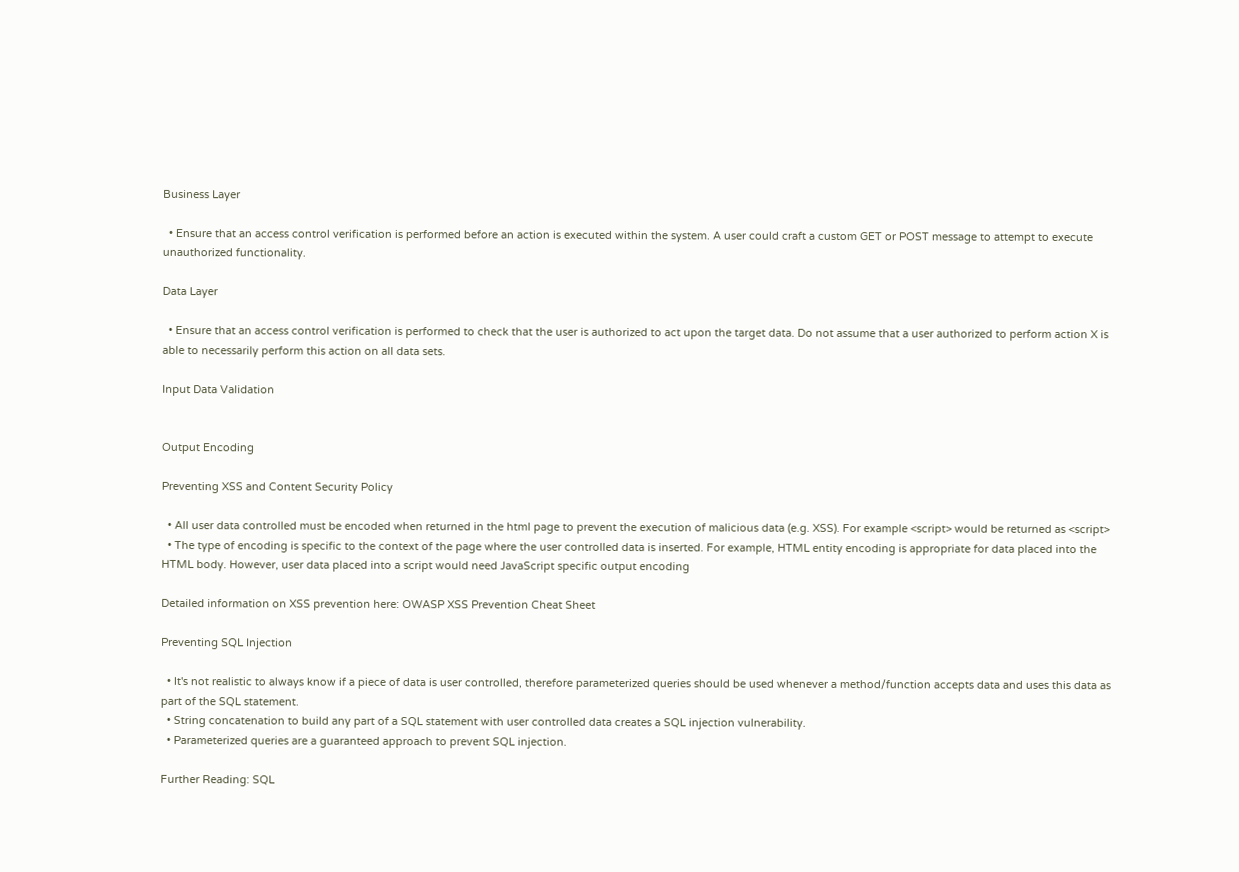Business Layer

  • Ensure that an access control verification is performed before an action is executed within the system. A user could craft a custom GET or POST message to attempt to execute unauthorized functionality.

Data Layer

  • Ensure that an access control verification is performed to check that the user is authorized to act upon the target data. Do not assume that a user authorized to perform action X is able to necessarily perform this action on all data sets.

Input Data Validation


Output Encoding

Preventing XSS and Content Security Policy

  • All user data controlled must be encoded when returned in the html page to prevent the execution of malicious data (e.g. XSS). For example <script> would be returned as <script>
  • The type of encoding is specific to the context of the page where the user controlled data is inserted. For example, HTML entity encoding is appropriate for data placed into the HTML body. However, user data placed into a script would need JavaScript specific output encoding

Detailed information on XSS prevention here: OWASP XSS Prevention Cheat Sheet

Preventing SQL Injection

  • It's not realistic to always know if a piece of data is user controlled, therefore parameterized queries should be used whenever a method/function accepts data and uses this data as part of the SQL statement.
  • String concatenation to build any part of a SQL statement with user controlled data creates a SQL injection vulnerability.
  • Parameterized queries are a guaranteed approach to prevent SQL injection.

Further Reading: SQL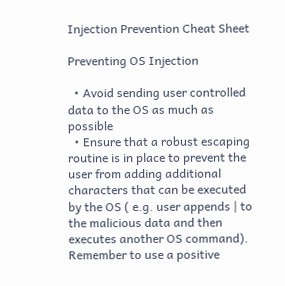Injection Prevention Cheat Sheet

Preventing OS Injection

  • Avoid sending user controlled data to the OS as much as possible
  • Ensure that a robust escaping routine is in place to prevent the user from adding additional characters that can be executed by the OS ( e.g. user appends | to the malicious data and then executes another OS command). Remember to use a positive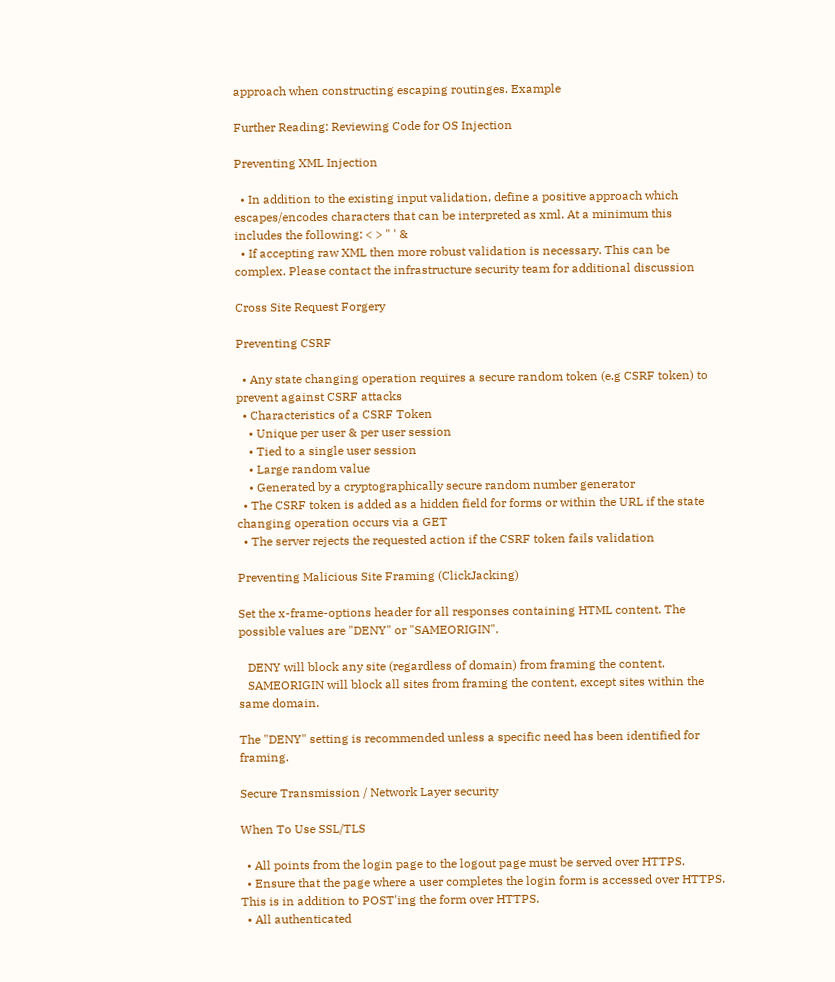approach when constructing escaping routinges. Example

Further Reading: Reviewing Code for OS Injection

Preventing XML Injection

  • In addition to the existing input validation, define a positive approach which escapes/encodes characters that can be interpreted as xml. At a minimum this includes the following: < > " ' &
  • If accepting raw XML then more robust validation is necessary. This can be complex. Please contact the infrastructure security team for additional discussion

Cross Site Request Forgery

Preventing CSRF

  • Any state changing operation requires a secure random token (e.g CSRF token) to prevent against CSRF attacks
  • Characteristics of a CSRF Token
    • Unique per user & per user session
    • Tied to a single user session
    • Large random value
    • Generated by a cryptographically secure random number generator
  • The CSRF token is added as a hidden field for forms or within the URL if the state changing operation occurs via a GET
  • The server rejects the requested action if the CSRF token fails validation

Preventing Malicious Site Framing (ClickJacking)

Set the x-frame-options header for all responses containing HTML content. The possible values are "DENY" or "SAMEORIGIN".

   DENY will block any site (regardless of domain) from framing the content.
   SAMEORIGIN will block all sites from framing the content, except sites within the same domain.

The "DENY" setting is recommended unless a specific need has been identified for framing.

Secure Transmission / Network Layer security

When To Use SSL/TLS

  • All points from the login page to the logout page must be served over HTTPS.
  • Ensure that the page where a user completes the login form is accessed over HTTPS. This is in addition to POST'ing the form over HTTPS.
  • All authenticated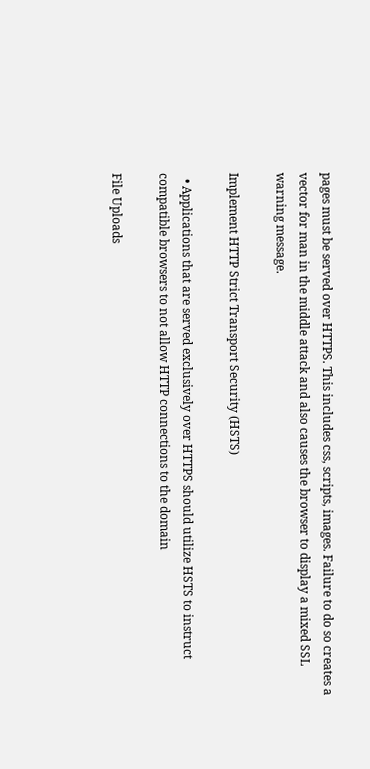pages must be served over HTTPS. This includes css, scripts, images. Failure to do so creates a vector for man in the middle attack and also causes the browser to display a mixed SSL warning message.

Implement HTTP Strict Transport Security (HSTS)

  • Applications that are served exclusively over HTTPS should utilize HSTS to instruct compatible browsers to not allow HTTP connections to the domain

File Uploads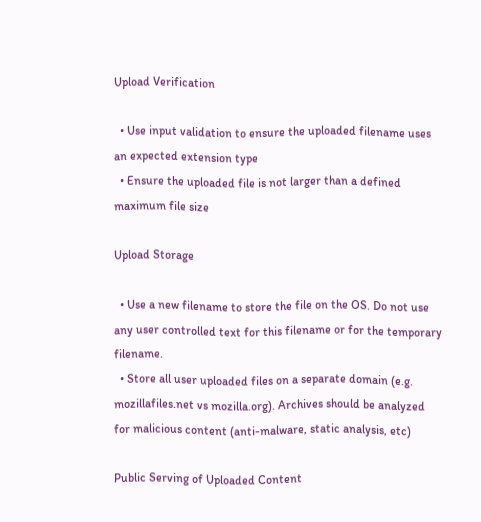Upload Verification

  • Use input validation to ensure the uploaded filename uses an expected extension type
  • Ensure the uploaded file is not larger than a defined maximum file size

Upload Storage

  • Use a new filename to store the file on the OS. Do not use any user controlled text for this filename or for the temporary filename.
  • Store all user uploaded files on a separate domain (e.g. mozillafiles.net vs mozilla.org). Archives should be analyzed for malicious content (anti-malware, static analysis, etc)

Public Serving of Uploaded Content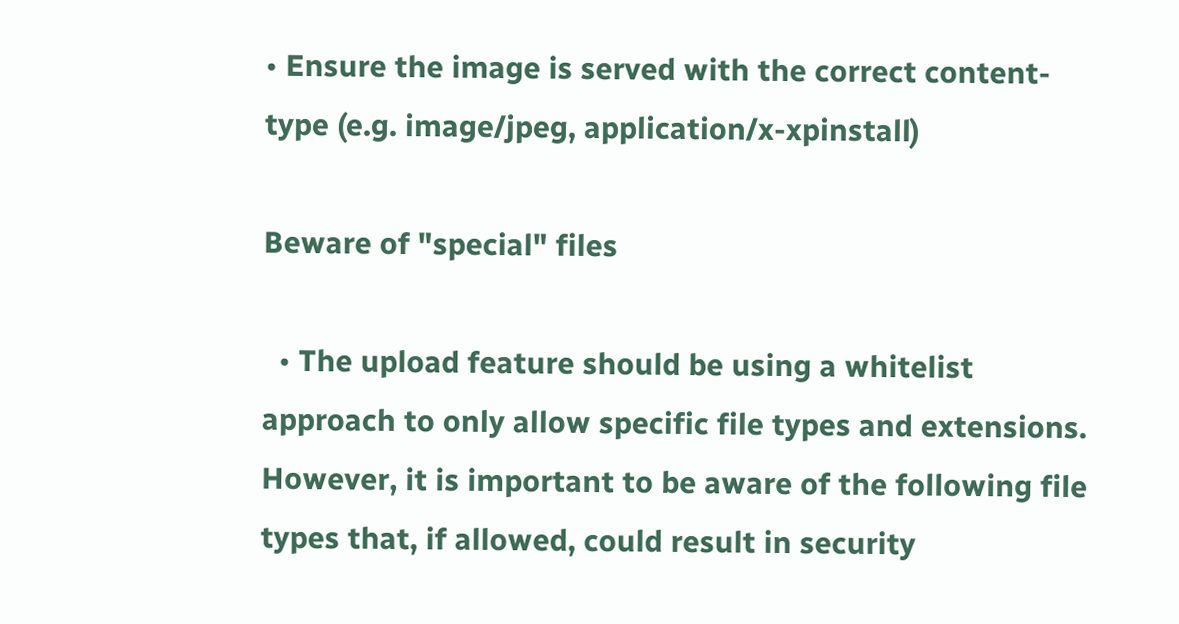• Ensure the image is served with the correct content-type (e.g. image/jpeg, application/x-xpinstall)

Beware of "special" files

  • The upload feature should be using a whitelist approach to only allow specific file types and extensions. However, it is important to be aware of the following file types that, if allowed, could result in security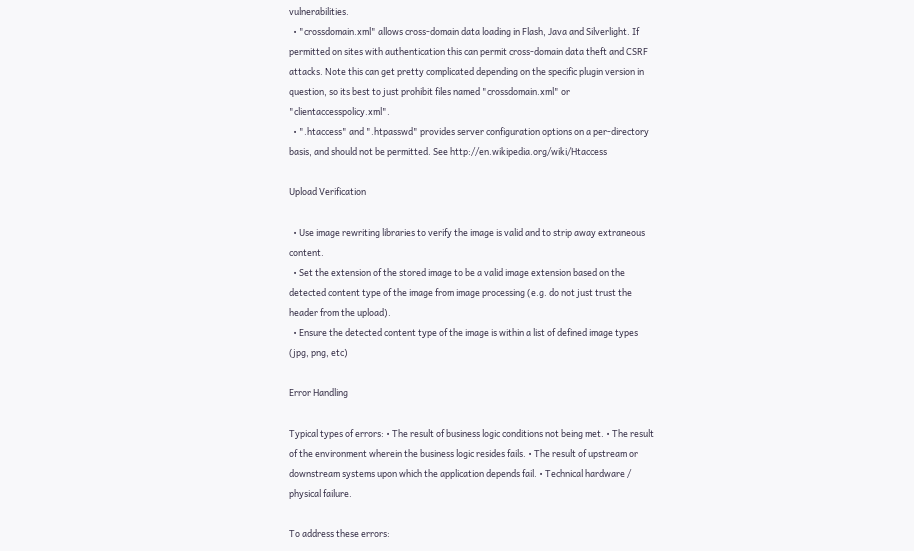vulnerabilities.
  • "crossdomain.xml" allows cross-domain data loading in Flash, Java and Silverlight. If permitted on sites with authentication this can permit cross-domain data theft and CSRF attacks. Note this can get pretty complicated depending on the specific plugin version in question, so its best to just prohibit files named "crossdomain.xml" or "clientaccesspolicy.xml".
  • ".htaccess" and ".htpasswd" provides server configuration options on a per-directory basis, and should not be permitted. See http://en.wikipedia.org/wiki/Htaccess

Upload Verification

  • Use image rewriting libraries to verify the image is valid and to strip away extraneous content.
  • Set the extension of the stored image to be a valid image extension based on the detected content type of the image from image processing (e.g. do not just trust the header from the upload).
  • Ensure the detected content type of the image is within a list of defined image types (jpg, png, etc)

Error Handling

Typical types of errors: • The result of business logic conditions not being met. • The result of the environment wherein the business logic resides fails. • The result of upstream or downstream systems upon which the application depends fail. • Technical hardware / physical failure.

To address these errors: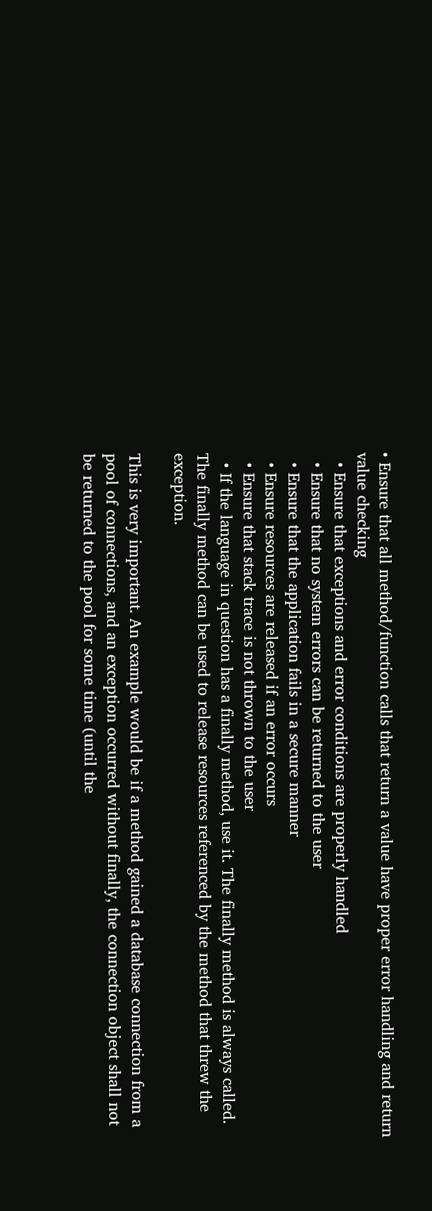• Ensure that all method/function calls that return a value have proper error handling and return value checking
  • Ensure that exceptions and error conditions are properly handled
  • Ensure that no system errors can be returned to the user
  • Ensure that the application fails in a secure manner
  • Ensure resources are released if an error occurs
  • Ensure that stack trace is not thrown to the user
  • If the language in question has a finally method, use it. The finally method is always called. The finally method can be used to release resources referenced by the method that threw the exception.

This is very important. An example would be if a method gained a database connection from a pool of connections, and an exception occurred without finally, the connection object shall not be returned to the pool for some time (until the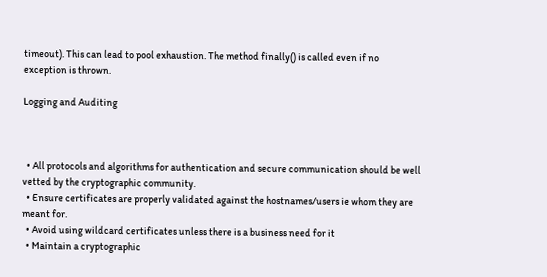timeout). This can lead to pool exhaustion. The method finally() is called even if no exception is thrown.

Logging and Auditing



  • All protocols and algorithms for authentication and secure communication should be well vetted by the cryptographic community.
  • Ensure certificates are properly validated against the hostnames/users ie whom they are meant for.
  • Avoid using wildcard certificates unless there is a business need for it
  • Maintain a cryptographic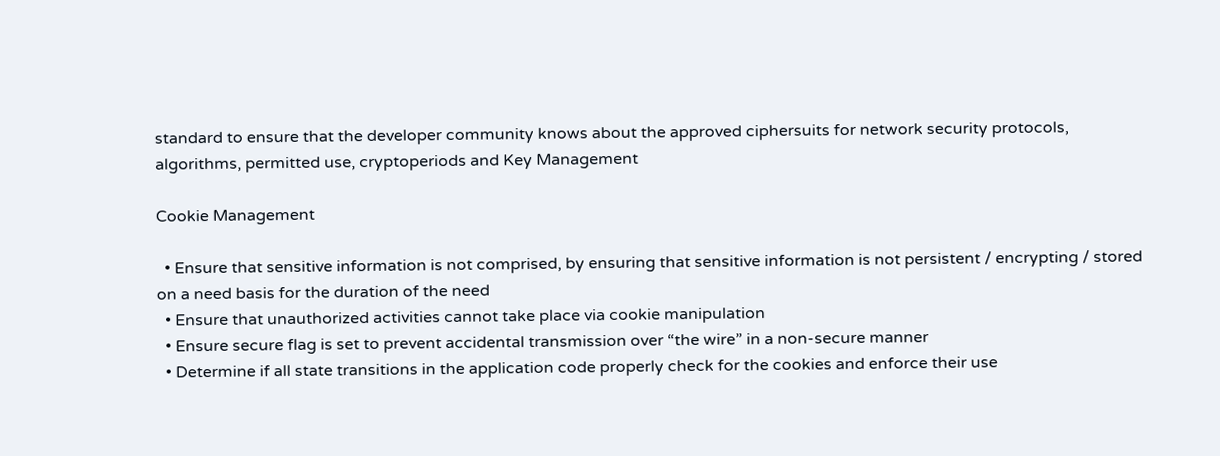standard to ensure that the developer community knows about the approved ciphersuits for network security protocols, algorithms, permitted use, cryptoperiods and Key Management

Cookie Management

  • Ensure that sensitive information is not comprised, by ensuring that sensitive information is not persistent / encrypting / stored on a need basis for the duration of the need
  • Ensure that unauthorized activities cannot take place via cookie manipulation
  • Ensure secure flag is set to prevent accidental transmission over “the wire” in a non-secure manner
  • Determine if all state transitions in the application code properly check for the cookies and enforce their use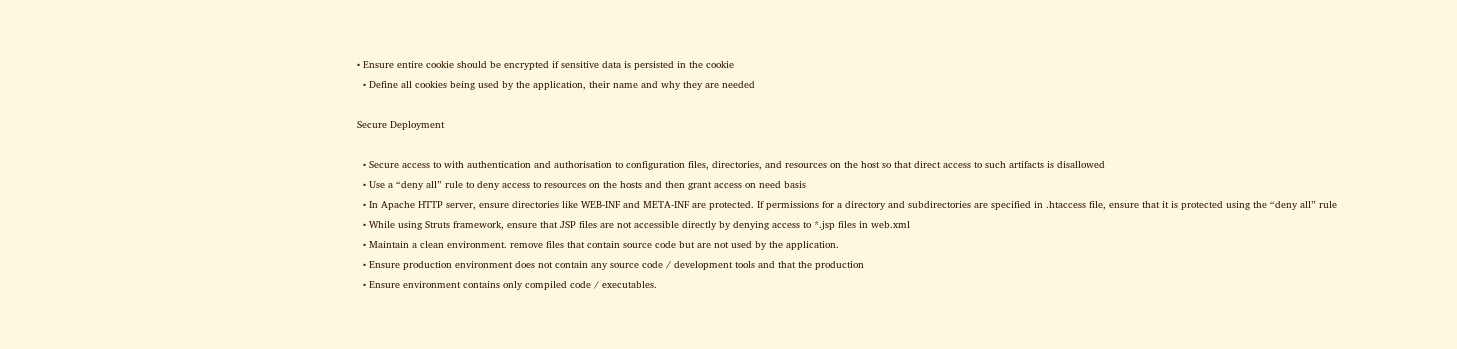• Ensure entire cookie should be encrypted if sensitive data is persisted in the cookie
  • Define all cookies being used by the application, their name and why they are needed

Secure Deployment

  • Secure access to with authentication and authorisation to configuration files, directories, and resources on the host so that direct access to such artifacts is disallowed
  • Use a “deny all” rule to deny access to resources on the hosts and then grant access on need basis
  • In Apache HTTP server, ensure directories like WEB-INF and META-INF are protected. If permissions for a directory and subdirectories are specified in .htaccess file, ensure that it is protected using the “deny all” rule
  • While using Struts framework, ensure that JSP files are not accessible directly by denying access to *.jsp files in web.xml
  • Maintain a clean environment. remove files that contain source code but are not used by the application.
  • Ensure production environment does not contain any source code / development tools and that the production
  • Ensure environment contains only compiled code / executables.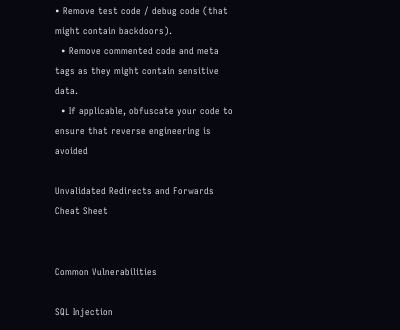• Remove test code / debug code (that might contain backdoors).
  • Remove commented code and meta tags as they might contain sensitive data.
  • If applicable, obfuscate your code to ensure that reverse engineering is avoided

Unvalidated Redirects and Forwards Cheat Sheet


Common Vulnerabilities

SQL Injection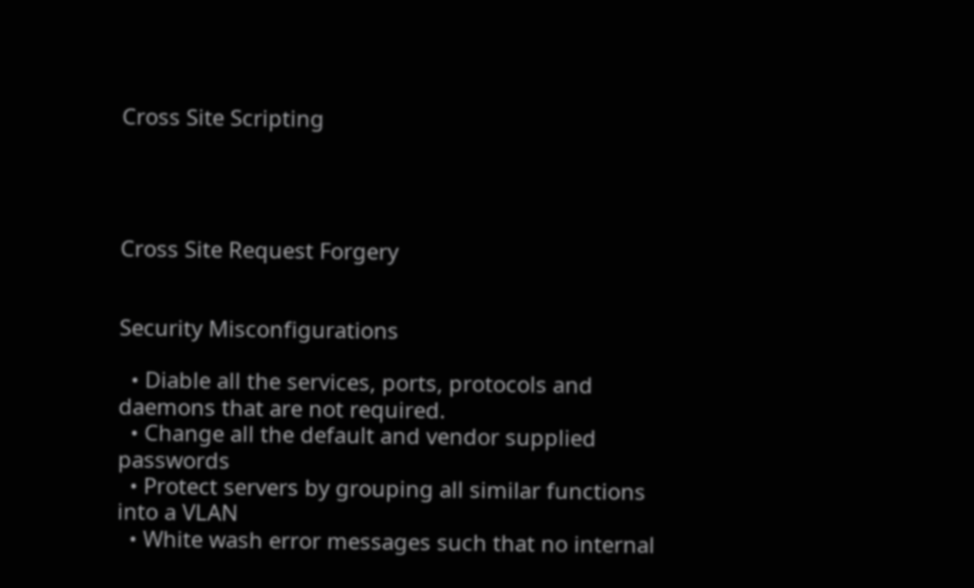Cross Site Scripting




Cross Site Request Forgery


Security Misconfigurations

  • Diable all the services, ports, protocols and daemons that are not required.
  • Change all the default and vendor supplied passwords
  • Protect servers by grouping all similar functions into a VLAN
  • White wash error messages such that no internal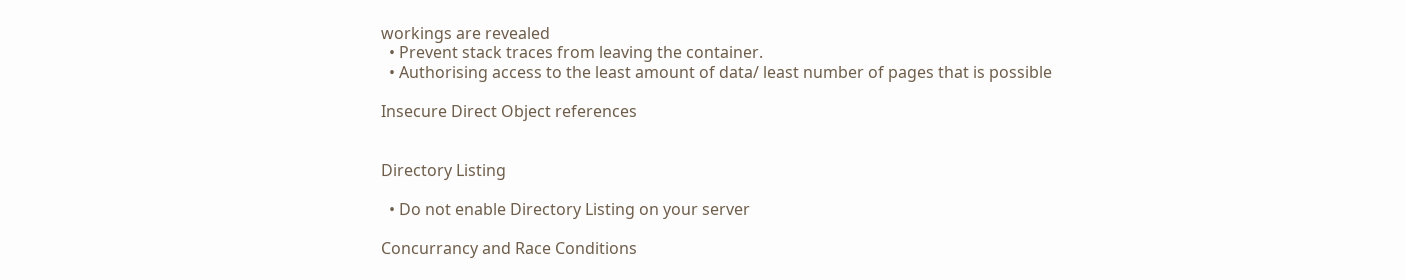workings are revealed
  • Prevent stack traces from leaving the container.
  • Authorising access to the least amount of data/ least number of pages that is possible

Insecure Direct Object references


Directory Listing

  • Do not enable Directory Listing on your server

Concurrancy and Race Conditions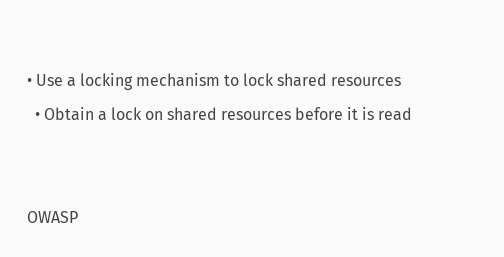• Use a locking mechanism to lock shared resources
  • Obtain a lock on shared resources before it is read


OWASP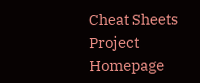Cheat Sheets Project Homepage